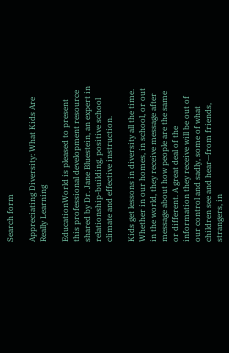Search form

Appreciating Diversity: What Kids Are Really Learning

EducationWorld is pleased to present this professional development resource shared by Dr. Jane Bluestein, an expert in relationship-building, positive school climate and effective instruction.

Kids get lessons in diversity all the time. Whether in our homes, in school, or out in the world, they receive message after message about how people are the same or different. A great deal of the information they receive will be out of our control and sadly, some of what children see and hear—from friends, strangers, in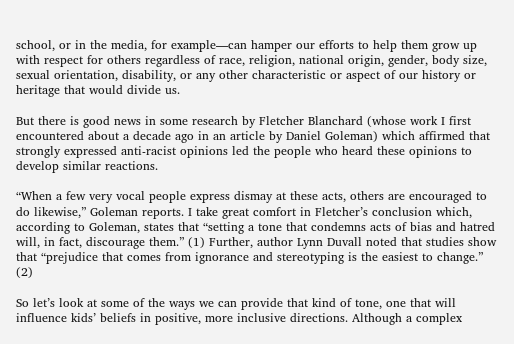school, or in the media, for example—can hamper our efforts to help them grow up with respect for others regardless of race, religion, national origin, gender, body size, sexual orientation, disability, or any other characteristic or aspect of our history or heritage that would divide us.

But there is good news in some research by Fletcher Blanchard (whose work I first encountered about a decade ago in an article by Daniel Goleman) which affirmed that strongly expressed anti-racist opinions led the people who heard these opinions to develop similar reactions.

“When a few very vocal people express dismay at these acts, others are encouraged to do likewise,” Goleman reports. I take great comfort in Fletcher’s conclusion which, according to Goleman, states that “setting a tone that condemns acts of bias and hatred will, in fact, discourage them.” (1) Further, author Lynn Duvall noted that studies show that “prejudice that comes from ignorance and stereotyping is the easiest to change.” (2)

So let’s look at some of the ways we can provide that kind of tone, one that will influence kids’ beliefs in positive, more inclusive directions. Although a complex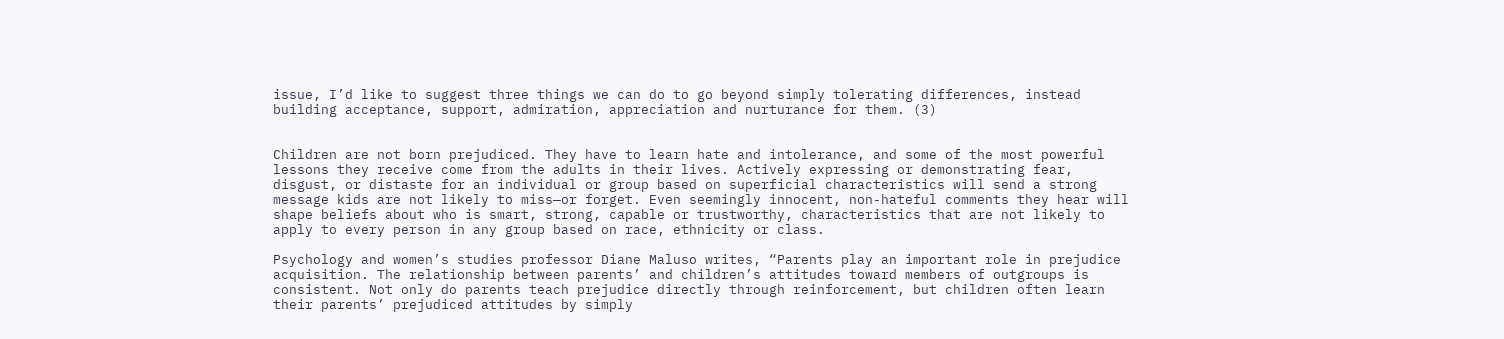issue, I’d like to suggest three things we can do to go beyond simply tolerating differences, instead building acceptance, support, admiration, appreciation and nurturance for them. (3)


Children are not born prejudiced. They have to learn hate and intolerance, and some of the most powerful lessons they receive come from the adults in their lives. Actively expressing or demonstrating fear, disgust, or distaste for an individual or group based on superficial characteristics will send a strong message kids are not likely to miss—or forget. Even seemingly innocent, non-hateful comments they hear will shape beliefs about who is smart, strong, capable or trustworthy, characteristics that are not likely to apply to every person in any group based on race, ethnicity or class.

Psychology and women’s studies professor Diane Maluso writes, “Parents play an important role in prejudice acquisition. The relationship between parents’ and children’s attitudes toward members of outgroups is consistent. Not only do parents teach prejudice directly through reinforcement, but children often learn their parents’ prejudiced attitudes by simply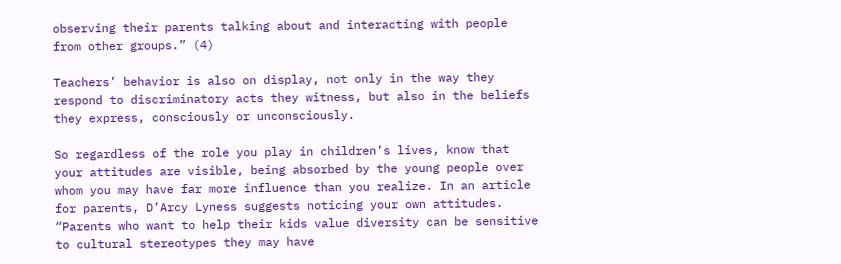observing their parents talking about and interacting with people from other groups.” (4)

Teachers’ behavior is also on display, not only in the way they respond to discriminatory acts they witness, but also in the beliefs they express, consciously or unconsciously.

So regardless of the role you play in children’s lives, know that your attitudes are visible, being absorbed by the young people over whom you may have far more influence than you realize. In an article for parents, D’Arcy Lyness suggests noticing your own attitudes. “Parents who want to help their kids value diversity can be sensitive to cultural stereotypes they may have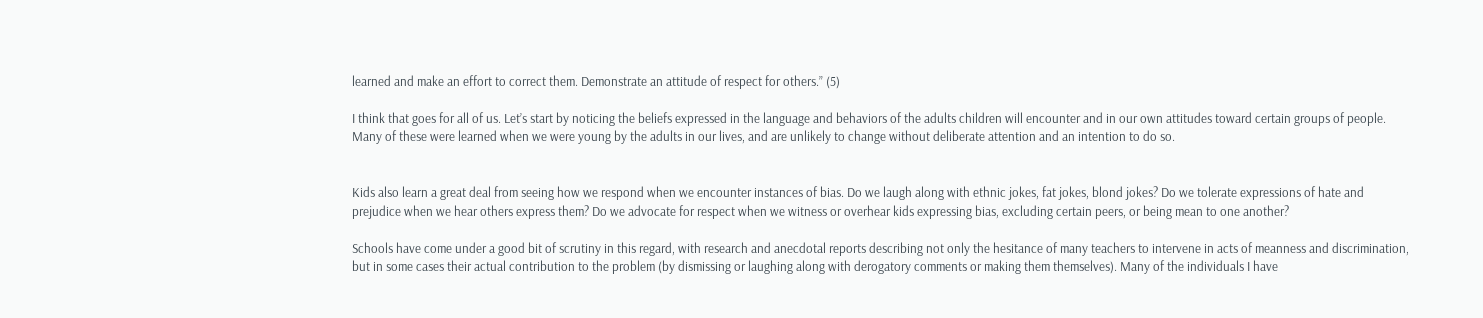learned and make an effort to correct them. Demonstrate an attitude of respect for others.” (5)

I think that goes for all of us. Let’s start by noticing the beliefs expressed in the language and behaviors of the adults children will encounter and in our own attitudes toward certain groups of people. Many of these were learned when we were young by the adults in our lives, and are unlikely to change without deliberate attention and an intention to do so.


Kids also learn a great deal from seeing how we respond when we encounter instances of bias. Do we laugh along with ethnic jokes, fat jokes, blond jokes? Do we tolerate expressions of hate and prejudice when we hear others express them? Do we advocate for respect when we witness or overhear kids expressing bias, excluding certain peers, or being mean to one another?

Schools have come under a good bit of scrutiny in this regard, with research and anecdotal reports describing not only the hesitance of many teachers to intervene in acts of meanness and discrimination, but in some cases their actual contribution to the problem (by dismissing or laughing along with derogatory comments or making them themselves). Many of the individuals I have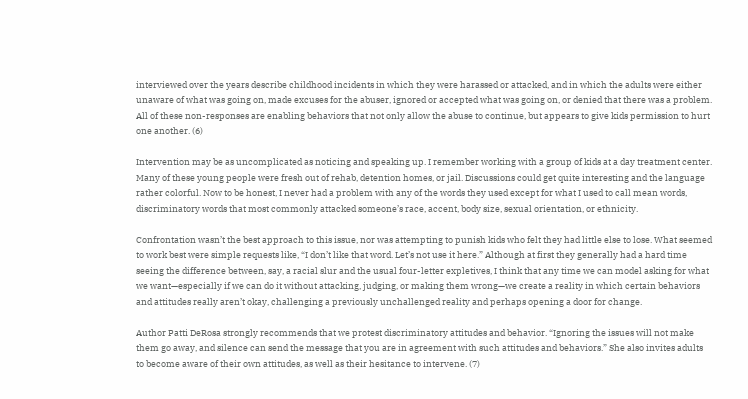interviewed over the years describe childhood incidents in which they were harassed or attacked, and in which the adults were either unaware of what was going on, made excuses for the abuser, ignored or accepted what was going on, or denied that there was a problem. All of these non-responses are enabling behaviors that not only allow the abuse to continue, but appears to give kids permission to hurt one another. (6)

Intervention may be as uncomplicated as noticing and speaking up. I remember working with a group of kids at a day treatment center. Many of these young people were fresh out of rehab, detention homes, or jail. Discussions could get quite interesting and the language rather colorful. Now to be honest, I never had a problem with any of the words they used except for what I used to call mean words, discriminatory words that most commonly attacked someone’s race, accent, body size, sexual orientation, or ethnicity.

Confrontation wasn’t the best approach to this issue, nor was attempting to punish kids who felt they had little else to lose. What seemed to work best were simple requests like, “I don’t like that word. Let’s not use it here.” Although at first they generally had a hard time seeing the difference between, say, a racial slur and the usual four-letter expletives, I think that any time we can model asking for what we want—especially if we can do it without attacking, judging, or making them wrong—we create a reality in which certain behaviors and attitudes really aren’t okay, challenging a previously unchallenged reality and perhaps opening a door for change.

Author Patti DeRosa strongly recommends that we protest discriminatory attitudes and behavior. “Ignoring the issues will not make them go away, and silence can send the message that you are in agreement with such attitudes and behaviors.” She also invites adults to become aware of their own attitudes, as well as their hesitance to intervene. (7)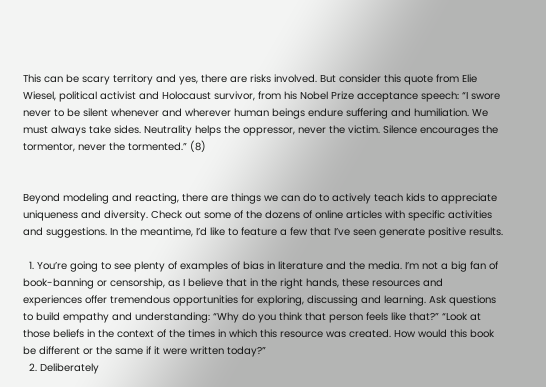This can be scary territory and yes, there are risks involved. But consider this quote from Elie Wiesel, political activist and Holocaust survivor, from his Nobel Prize acceptance speech: “I swore never to be silent whenever and wherever human beings endure suffering and humiliation. We must always take sides. Neutrality helps the oppressor, never the victim. Silence encourages the tormentor, never the tormented.” (8)


Beyond modeling and reacting, there are things we can do to actively teach kids to appreciate uniqueness and diversity. Check out some of the dozens of online articles with specific activities and suggestions. In the meantime, I’d like to feature a few that I’ve seen generate positive results.

  1. You’re going to see plenty of examples of bias in literature and the media. I’m not a big fan of book-banning or censorship, as I believe that in the right hands, these resources and experiences offer tremendous opportunities for exploring, discussing and learning. Ask questions to build empathy and understanding: “Why do you think that person feels like that?” “Look at those beliefs in the context of the times in which this resource was created. How would this book be different or the same if it were written today?”
  2. Deliberately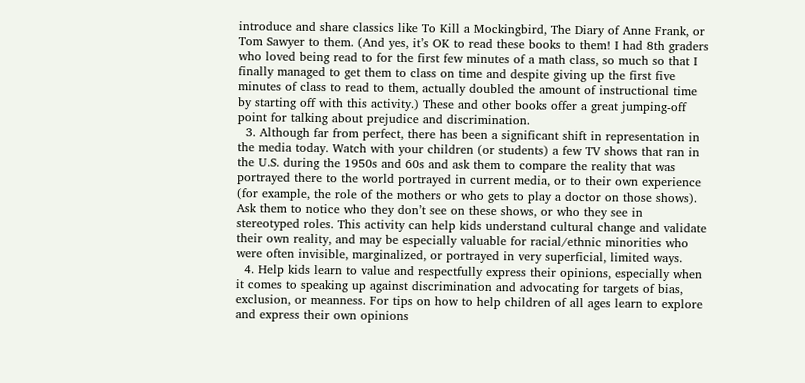introduce and share classics like To Kill a Mockingbird, The Diary of Anne Frank, or Tom Sawyer to them. (And yes, it’s OK to read these books to them! I had 8th graders who loved being read to for the first few minutes of a math class, so much so that I finally managed to get them to class on time and despite giving up the first five minutes of class to read to them, actually doubled the amount of instructional time by starting off with this activity.) These and other books offer a great jumping-off point for talking about prejudice and discrimination.
  3. Although far from perfect, there has been a significant shift in representation in the media today. Watch with your children (or students) a few TV shows that ran in the U.S. during the 1950s and 60s and ask them to compare the reality that was portrayed there to the world portrayed in current media, or to their own experience (for example, the role of the mothers or who gets to play a doctor on those shows). Ask them to notice who they don’t see on these shows, or who they see in stereotyped roles. This activity can help kids understand cultural change and validate their own reality, and may be especially valuable for racial/ethnic minorities who were often invisible, marginalized, or portrayed in very superficial, limited ways.
  4. Help kids learn to value and respectfully express their opinions, especially when it comes to speaking up against discrimination and advocating for targets of bias, exclusion, or meanness. For tips on how to help children of all ages learn to explore and express their own opinions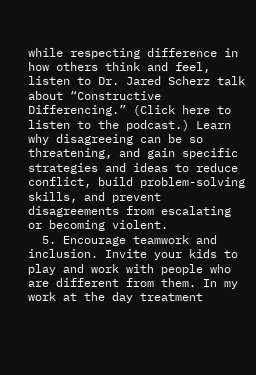while respecting difference in how others think and feel, listen to Dr. Jared Scherz talk about “Constructive Differencing.” (Click here to listen to the podcast.) Learn why disagreeing can be so threatening, and gain specific strategies and ideas to reduce conflict, build problem-solving skills, and prevent disagreements from escalating or becoming violent.
  5. Encourage teamwork and inclusion. Invite your kids to play and work with people who are different from them. In my work at the day treatment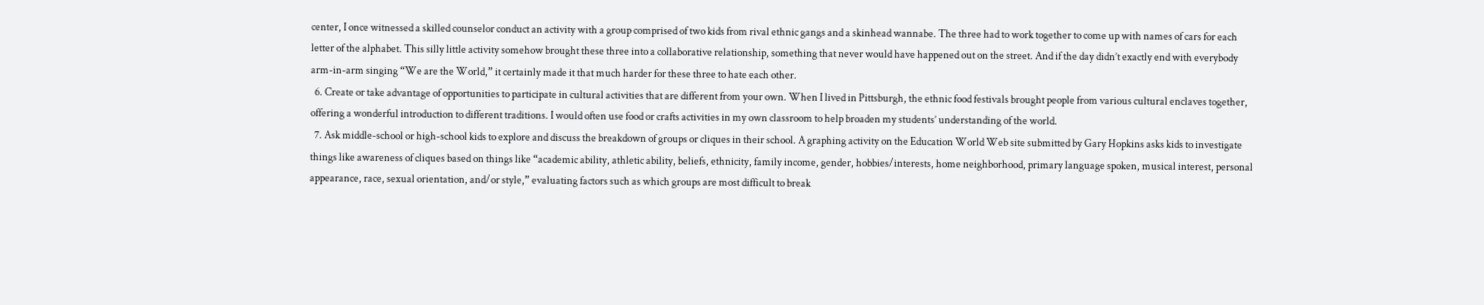center, I once witnessed a skilled counselor conduct an activity with a group comprised of two kids from rival ethnic gangs and a skinhead wannabe. The three had to work together to come up with names of cars for each letter of the alphabet. This silly little activity somehow brought these three into a collaborative relationship, something that never would have happened out on the street. And if the day didn’t exactly end with everybody arm-in-arm singing “We are the World,” it certainly made it that much harder for these three to hate each other.
  6. Create or take advantage of opportunities to participate in cultural activities that are different from your own. When I lived in Pittsburgh, the ethnic food festivals brought people from various cultural enclaves together, offering a wonderful introduction to different traditions. I would often use food or crafts activities in my own classroom to help broaden my students’ understanding of the world.
  7. Ask middle-school or high-school kids to explore and discuss the breakdown of groups or cliques in their school. A graphing activity on the Education World Web site submitted by Gary Hopkins asks kids to investigate things like awareness of cliques based on things like “academic ability, athletic ability, beliefs, ethnicity, family income, gender, hobbies/interests, home neighborhood, primary language spoken, musical interest, personal appearance, race, sexual orientation, and/or style,” evaluating factors such as which groups are most difficult to break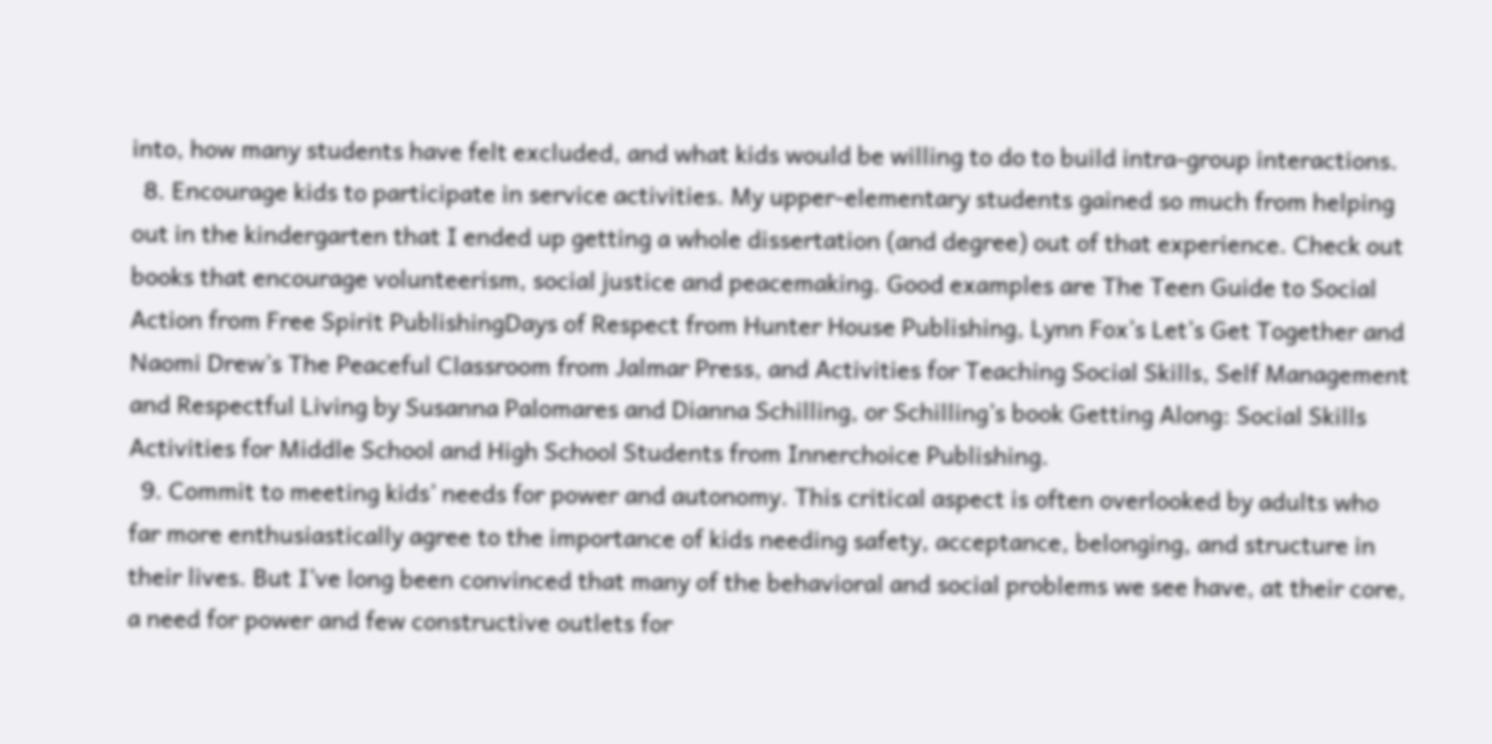into, how many students have felt excluded, and what kids would be willing to do to build intra-group interactions.
  8. Encourage kids to participate in service activities. My upper-elementary students gained so much from helping out in the kindergarten that I ended up getting a whole dissertation (and degree) out of that experience. Check out books that encourage volunteerism, social justice and peacemaking. Good examples are The Teen Guide to Social Action from Free Spirit PublishingDays of Respect from Hunter House Publishing, Lynn Fox’s Let’s Get Together and Naomi Drew’s The Peaceful Classroom from Jalmar Press, and Activities for Teaching Social Skills, Self Management and Respectful Living by Susanna Palomares and Dianna Schilling, or Schilling’s book Getting Along: Social Skills Activities for Middle School and High School Students from Innerchoice Publishing.
  9. Commit to meeting kids’ needs for power and autonomy. This critical aspect is often overlooked by adults who far more enthusiastically agree to the importance of kids needing safety, acceptance, belonging, and structure in their lives. But I’ve long been convinced that many of the behavioral and social problems we see have, at their core, a need for power and few constructive outlets for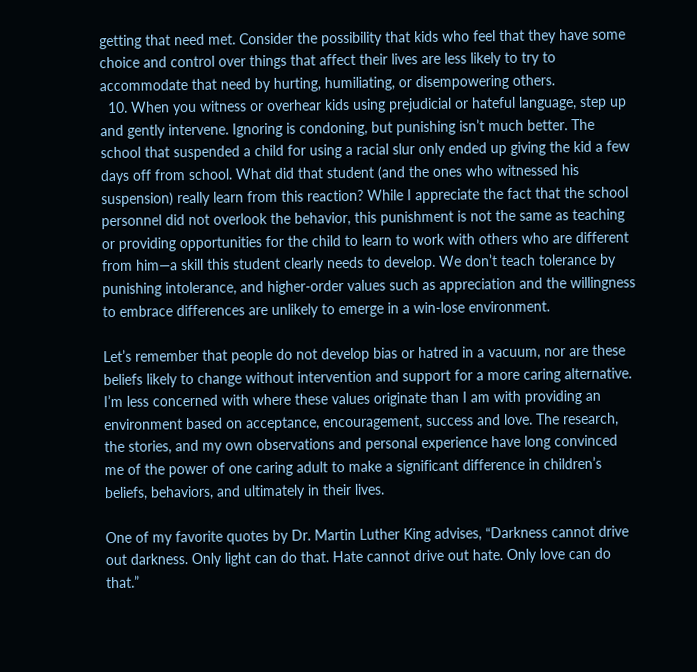getting that need met. Consider the possibility that kids who feel that they have some choice and control over things that affect their lives are less likely to try to accommodate that need by hurting, humiliating, or disempowering others.
  10. When you witness or overhear kids using prejudicial or hateful language, step up and gently intervene. Ignoring is condoning, but punishing isn’t much better. The school that suspended a child for using a racial slur only ended up giving the kid a few days off from school. What did that student (and the ones who witnessed his suspension) really learn from this reaction? While I appreciate the fact that the school personnel did not overlook the behavior, this punishment is not the same as teaching or providing opportunities for the child to learn to work with others who are different from him—a skill this student clearly needs to develop. We don’t teach tolerance by punishing intolerance, and higher-order values such as appreciation and the willingness to embrace differences are unlikely to emerge in a win-lose environment.

Let’s remember that people do not develop bias or hatred in a vacuum, nor are these beliefs likely to change without intervention and support for a more caring alternative. I’m less concerned with where these values originate than I am with providing an environment based on acceptance, encouragement, success and love. The research, the stories, and my own observations and personal experience have long convinced me of the power of one caring adult to make a significant difference in children’s beliefs, behaviors, and ultimately in their lives.

One of my favorite quotes by Dr. Martin Luther King advises, “Darkness cannot drive out darkness. Only light can do that. Hate cannot drive out hate. Only love can do that.”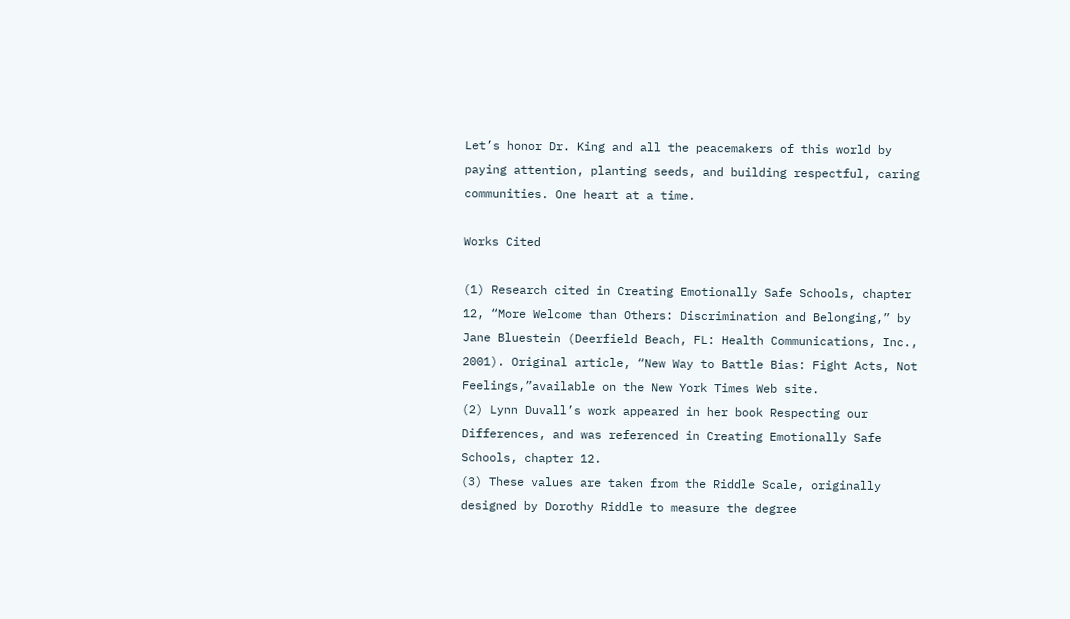Let’s honor Dr. King and all the peacemakers of this world by paying attention, planting seeds, and building respectful, caring communities. One heart at a time.

Works Cited

(1) Research cited in Creating Emotionally Safe Schools, chapter 12, “More Welcome than Others: Discrimination and Belonging,” by Jane Bluestein (Deerfield Beach, FL: Health Communications, Inc., 2001). Original article, “New Way to Battle Bias: Fight Acts, Not Feelings,”available on the New York Times Web site.
(2) Lynn Duvall’s work appeared in her book Respecting our Differences, and was referenced in Creating Emotionally Safe Schools, chapter 12.
(3) These values are taken from the Riddle Scale, originally designed by Dorothy Riddle to measure the degree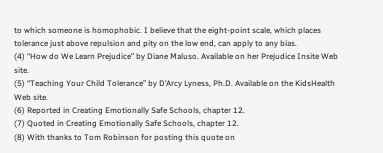to which someone is homophobic. I believe that the eight-point scale, which places tolerance just above repulsion and pity on the low end, can apply to any bias.
(4) “How do We Learn Prejudice” by Diane Maluso. Available on her Prejudice Insite Web site.
(5) “Teaching Your Child Tolerance” by D’Arcy Lyness, Ph.D. Available on the KidsHealth Web site.
(6) Reported in Creating Emotionally Safe Schools, chapter 12.
(7) Quoted in Creating Emotionally Safe Schools, chapter 12.
(8) With thanks to Tom Robinson for posting this quote on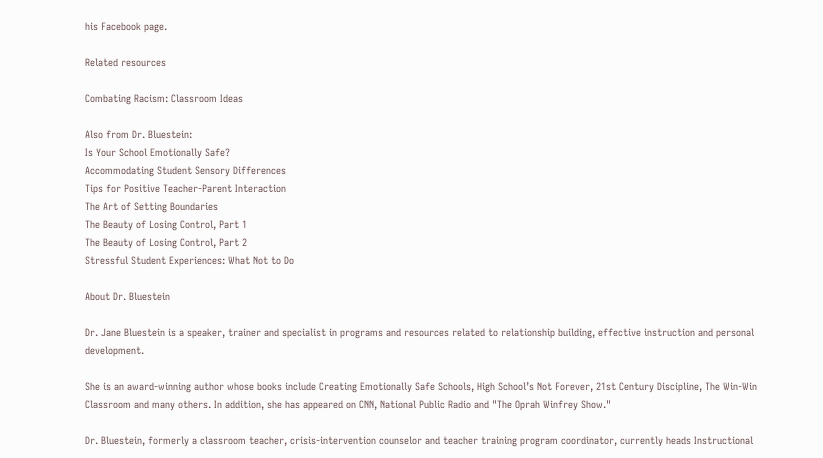his Facebook page.

Related resources

Combating Racism: Classroom Ideas

Also from Dr. Bluestein:
Is Your School Emotionally Safe?
Accommodating Student Sensory Differences
Tips for Positive Teacher-Parent Interaction
The Art of Setting Boundaries
The Beauty of Losing Control, Part 1
The Beauty of Losing Control, Part 2
Stressful Student Experiences: What Not to Do

About Dr. Bluestein

Dr. Jane Bluestein is a speaker, trainer and specialist in programs and resources related to relationship building, effective instruction and personal development.

She is an award-winning author whose books include Creating Emotionally Safe Schools, High School’s Not Forever, 21st Century Discipline, The Win-Win Classroom and many others. In addition, she has appeared on CNN, National Public Radio and "The Oprah Winfrey Show."

Dr. Bluestein, formerly a classroom teacher, crisis-intervention counselor and teacher training program coordinator, currently heads Instructional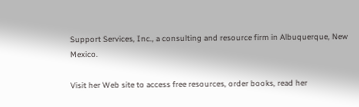Support Services, Inc., a consulting and resource firm in Albuquerque, New Mexico.

Visit her Web site to access free resources, order books, read her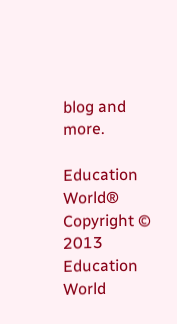blog and more.

Education World®
Copyright © 2013 Education World